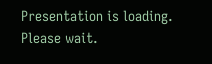Presentation is loading. Please wait.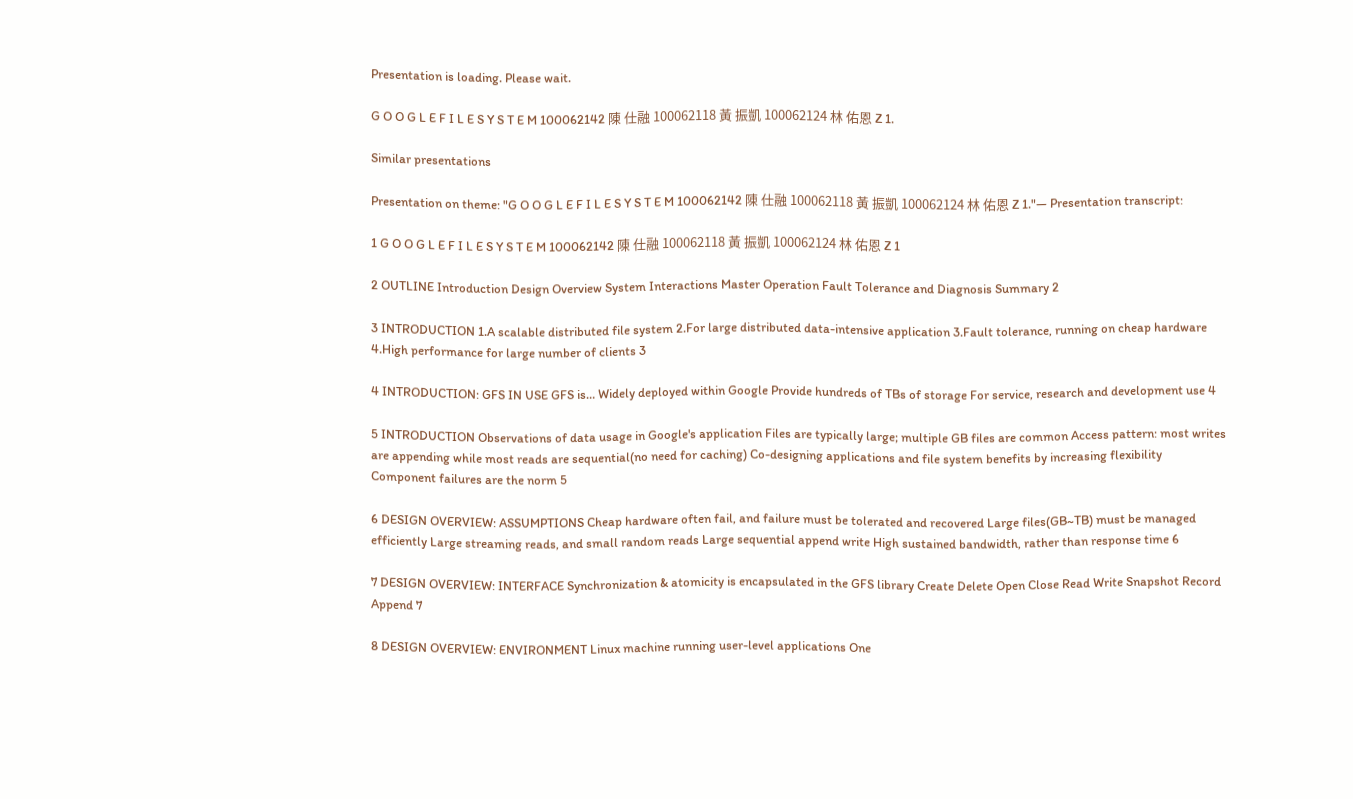Presentation is loading. Please wait.

G O O G L E F I L E S Y S T E M 100062142 陳 仕融 100062118 黃 振凱 100062124 林 佑恩 Z 1.

Similar presentations

Presentation on theme: "G O O G L E F I L E S Y S T E M 100062142 陳 仕融 100062118 黃 振凱 100062124 林 佑恩 Z 1."— Presentation transcript:

1 G O O G L E F I L E S Y S T E M 100062142 陳 仕融 100062118 黃 振凱 100062124 林 佑恩 Z 1

2 OUTLINE Introduction Design Overview System Interactions Master Operation Fault Tolerance and Diagnosis Summary 2

3 INTRODUCTION 1.A scalable distributed file system 2.For large distributed data-intensive application 3.Fault tolerance, running on cheap hardware 4.High performance for large number of clients 3

4 INTRODUCTION: GFS IN USE GFS is… Widely deployed within Google Provide hundreds of TBs of storage For service, research and development use 4

5 INTRODUCTION Observations of data usage in Google's application Files are typically large; multiple GB files are common Access pattern: most writes are appending while most reads are sequential(no need for caching) Co-designing applications and file system benefits by increasing flexibility Component failures are the norm 5

6 DESIGN OVERVIEW: ASSUMPTIONS Cheap hardware often fail, and failure must be tolerated and recovered Large files(GB~TB) must be managed efficiently Large streaming reads, and small random reads Large sequential append write High sustained bandwidth, rather than response time 6

7 DESIGN OVERVIEW: INTERFACE Synchronization & atomicity is encapsulated in the GFS library Create Delete Open Close Read Write Snapshot Record Append 7

8 DESIGN OVERVIEW: ENVIRONMENT Linux machine running user-level applications One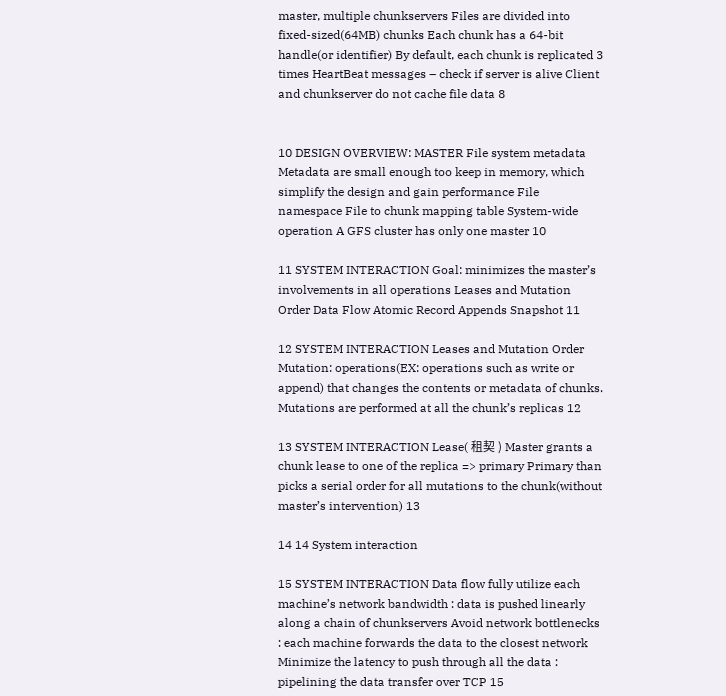master, multiple chunkservers Files are divided into fixed-sized(64MB) chunks Each chunk has a 64-bit handle(or identifier) By default, each chunk is replicated 3 times HeartBeat messages – check if server is alive Client and chunkserver do not cache file data 8


10 DESIGN OVERVIEW: MASTER File system metadata Metadata are small enough too keep in memory, which simplify the design and gain performance File namespace File to chunk mapping table System-wide operation A GFS cluster has only one master 10

11 SYSTEM INTERACTION Goal: minimizes the master’s involvements in all operations Leases and Mutation Order Data Flow Atomic Record Appends Snapshot 11

12 SYSTEM INTERACTION Leases and Mutation Order Mutation: operations(EX: operations such as write or append) that changes the contents or metadata of chunks. Mutations are performed at all the chunk’s replicas 12

13 SYSTEM INTERACTION Lease( 租契 ) Master grants a chunk lease to one of the replica => primary Primary than picks a serial order for all mutations to the chunk(without master’s intervention) 13

14 14 System interaction

15 SYSTEM INTERACTION Data flow fully utilize each machine’s network bandwidth : data is pushed linearly along a chain of chunkservers Avoid network bottlenecks : each machine forwards the data to the closest network Minimize the latency to push through all the data : pipelining the data transfer over TCP 15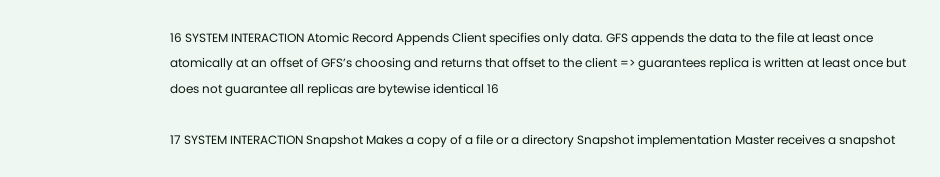16 SYSTEM INTERACTION Atomic Record Appends Client specifies only data. GFS appends the data to the file at least once atomically at an offset of GFS’s choosing and returns that offset to the client => guarantees replica is written at least once but does not guarantee all replicas are bytewise identical 16

17 SYSTEM INTERACTION Snapshot Makes a copy of a file or a directory Snapshot implementation Master receives a snapshot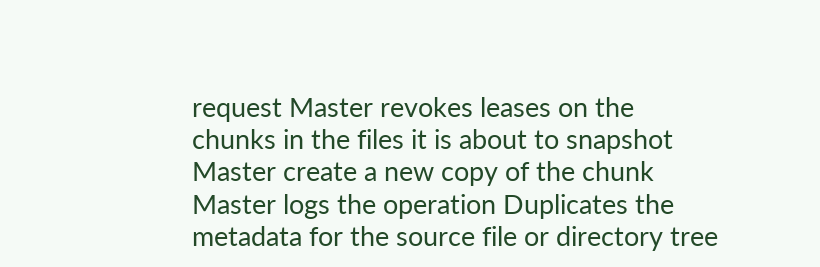request Master revokes leases on the chunks in the files it is about to snapshot Master create a new copy of the chunk Master logs the operation Duplicates the metadata for the source file or directory tree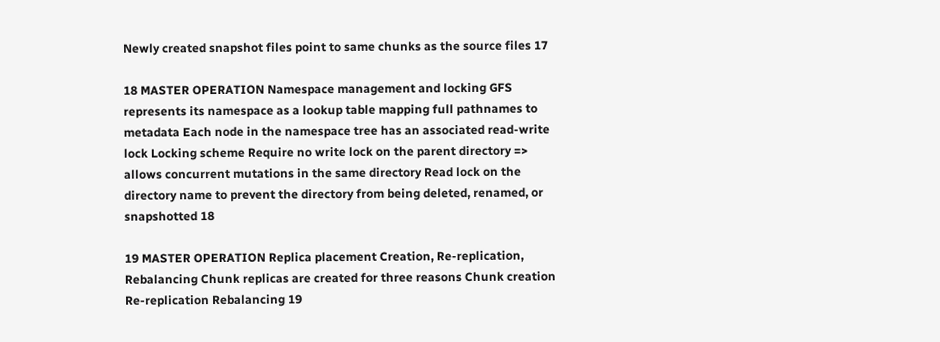Newly created snapshot files point to same chunks as the source files 17

18 MASTER OPERATION Namespace management and locking GFS represents its namespace as a lookup table mapping full pathnames to metadata Each node in the namespace tree has an associated read-write lock Locking scheme Require no write lock on the parent directory => allows concurrent mutations in the same directory Read lock on the directory name to prevent the directory from being deleted, renamed, or snapshotted 18

19 MASTER OPERATION Replica placement Creation, Re-replication, Rebalancing Chunk replicas are created for three reasons Chunk creation Re-replication Rebalancing 19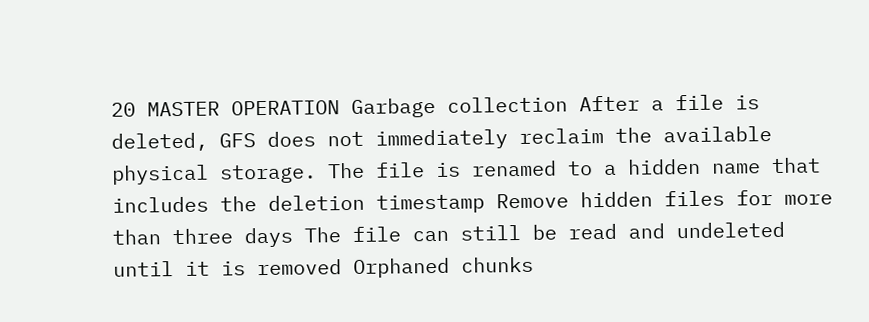20 MASTER OPERATION Garbage collection After a file is deleted, GFS does not immediately reclaim the available physical storage. The file is renamed to a hidden name that includes the deletion timestamp Remove hidden files for more than three days The file can still be read and undeleted until it is removed Orphaned chunks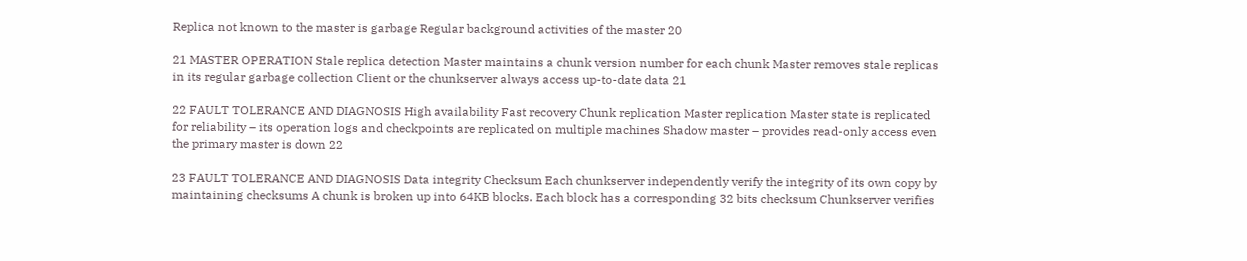Replica not known to the master is garbage Regular background activities of the master 20

21 MASTER OPERATION Stale replica detection Master maintains a chunk version number for each chunk Master removes stale replicas in its regular garbage collection Client or the chunkserver always access up-to-date data 21

22 FAULT TOLERANCE AND DIAGNOSIS High availability Fast recovery Chunk replication Master replication Master state is replicated for reliability – its operation logs and checkpoints are replicated on multiple machines Shadow master – provides read-only access even the primary master is down 22

23 FAULT TOLERANCE AND DIAGNOSIS Data integrity Checksum Each chunkserver independently verify the integrity of its own copy by maintaining checksums A chunk is broken up into 64KB blocks. Each block has a corresponding 32 bits checksum Chunkserver verifies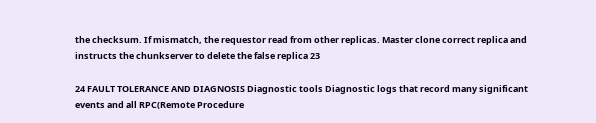the checksum. If mismatch, the requestor read from other replicas. Master clone correct replica and instructs the chunkserver to delete the false replica 23

24 FAULT TOLERANCE AND DIAGNOSIS Diagnostic tools Diagnostic logs that record many significant events and all RPC(Remote Procedure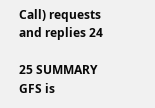Call) requests and replies 24

25 SUMMARY GFS is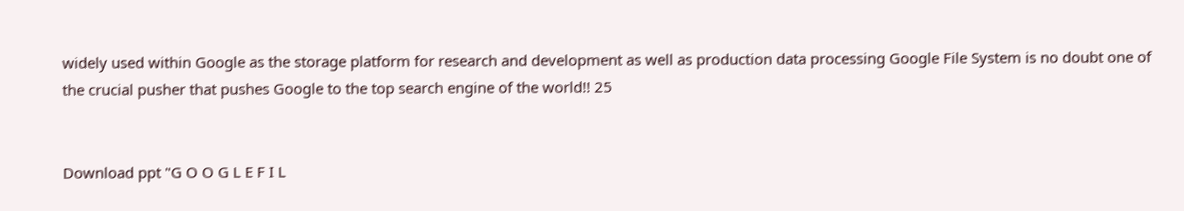widely used within Google as the storage platform for research and development as well as production data processing Google File System is no doubt one of the crucial pusher that pushes Google to the top search engine of the world!! 25


Download ppt "G O O G L E F I L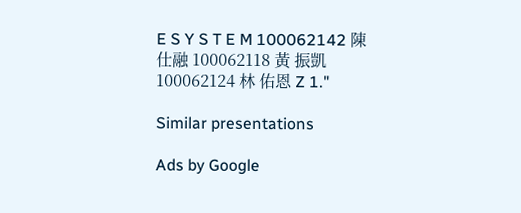E S Y S T E M 100062142 陳 仕融 100062118 黃 振凱 100062124 林 佑恩 Z 1."

Similar presentations

Ads by Google